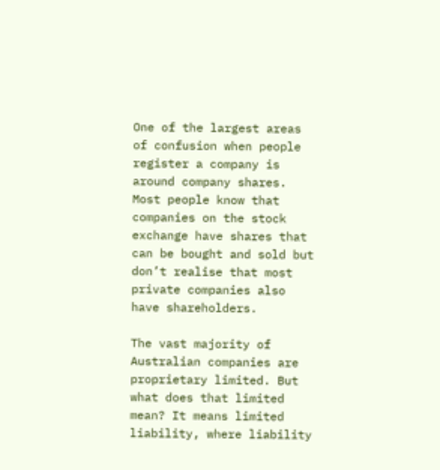One of the largest areas of confusion when people register a company is around company shares. Most people know that companies on the stock exchange have shares that can be bought and sold but don’t realise that most private companies also have shareholders.

The vast majority of Australian companies are proprietary limited. But what does that limited mean? It means limited liability, where liability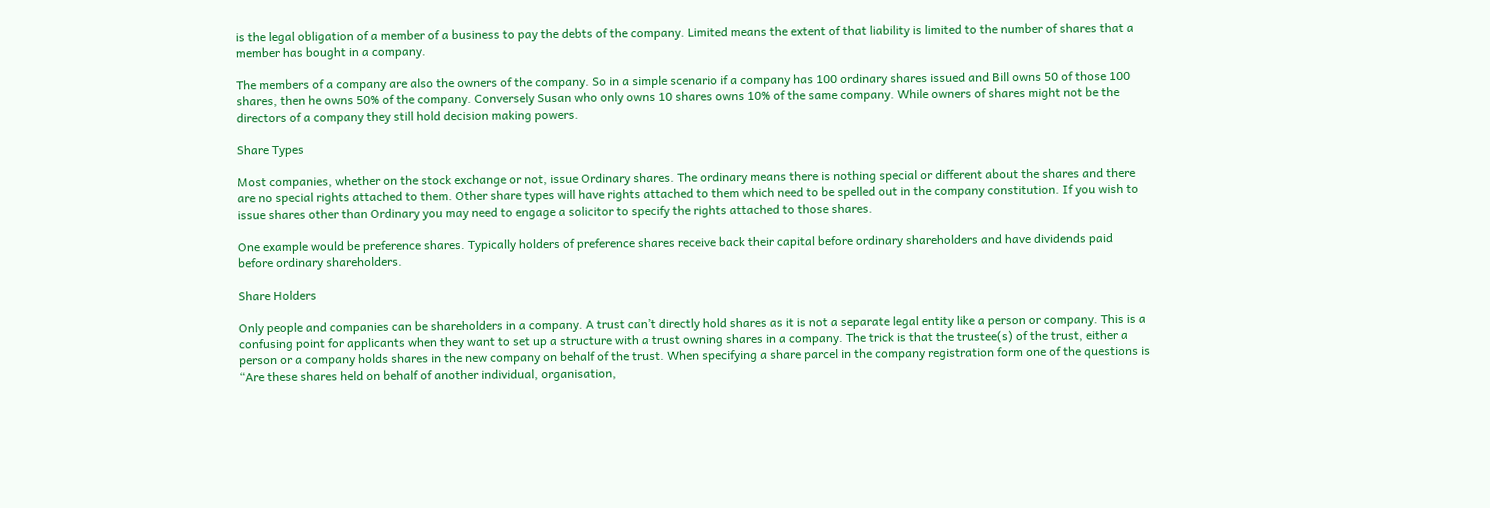is the legal obligation of a member of a business to pay the debts of the company. Limited means the extent of that liability is limited to the number of shares that a member has bought in a company.

The members of a company are also the owners of the company. So in a simple scenario if a company has 100 ordinary shares issued and Bill owns 50 of those 100 shares, then he owns 50% of the company. Conversely Susan who only owns 10 shares owns 10% of the same company. While owners of shares might not be the directors of a company they still hold decision making powers.

Share Types

Most companies, whether on the stock exchange or not, issue Ordinary shares. The ordinary means there is nothing special or different about the shares and there are no special rights attached to them. Other share types will have rights attached to them which need to be spelled out in the company constitution. If you wish to issue shares other than Ordinary you may need to engage a solicitor to specify the rights attached to those shares.

One example would be preference shares. Typically holders of preference shares receive back their capital before ordinary shareholders and have dividends paid before ordinary shareholders.

Share Holders

Only people and companies can be shareholders in a company. A trust can’t directly hold shares as it is not a separate legal entity like a person or company. This is a confusing point for applicants when they want to set up a structure with a trust owning shares in a company. The trick is that the trustee(s) of the trust, either a person or a company holds shares in the new company on behalf of the trust. When specifying a share parcel in the company registration form one of the questions is “Are these shares held on behalf of another individual, organisation,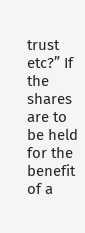trust etc?” If the shares are to be held for the benefit of a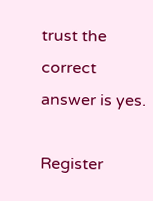trust the correct answer is yes.

Register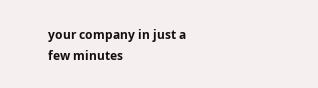your company in just a few minutes